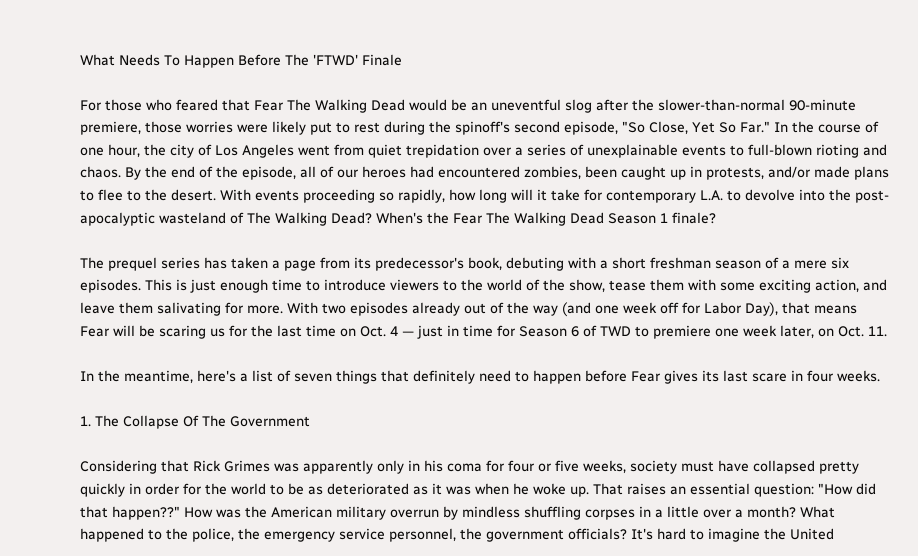What Needs To Happen Before The 'FTWD' Finale

For those who feared that Fear The Walking Dead would be an uneventful slog after the slower-than-normal 90-minute premiere, those worries were likely put to rest during the spinoff's second episode, "So Close, Yet So Far." In the course of one hour, the city of Los Angeles went from quiet trepidation over a series of unexplainable events to full-blown rioting and chaos. By the end of the episode, all of our heroes had encountered zombies, been caught up in protests, and/or made plans to flee to the desert. With events proceeding so rapidly, how long will it take for contemporary L.A. to devolve into the post-apocalyptic wasteland of The Walking Dead? When's the Fear The Walking Dead Season 1 finale?

The prequel series has taken a page from its predecessor's book, debuting with a short freshman season of a mere six episodes. This is just enough time to introduce viewers to the world of the show, tease them with some exciting action, and leave them salivating for more. With two episodes already out of the way (and one week off for Labor Day), that means Fear will be scaring us for the last time on Oct. 4 — just in time for Season 6 of TWD to premiere one week later, on Oct. 11.

In the meantime, here's a list of seven things that definitely need to happen before Fear gives its last scare in four weeks.

1. The Collapse Of The Government

Considering that Rick Grimes was apparently only in his coma for four or five weeks, society must have collapsed pretty quickly in order for the world to be as deteriorated as it was when he woke up. That raises an essential question: "How did that happen??" How was the American military overrun by mindless shuffling corpses in a little over a month? What happened to the police, the emergency service personnel, the government officials? It's hard to imagine the United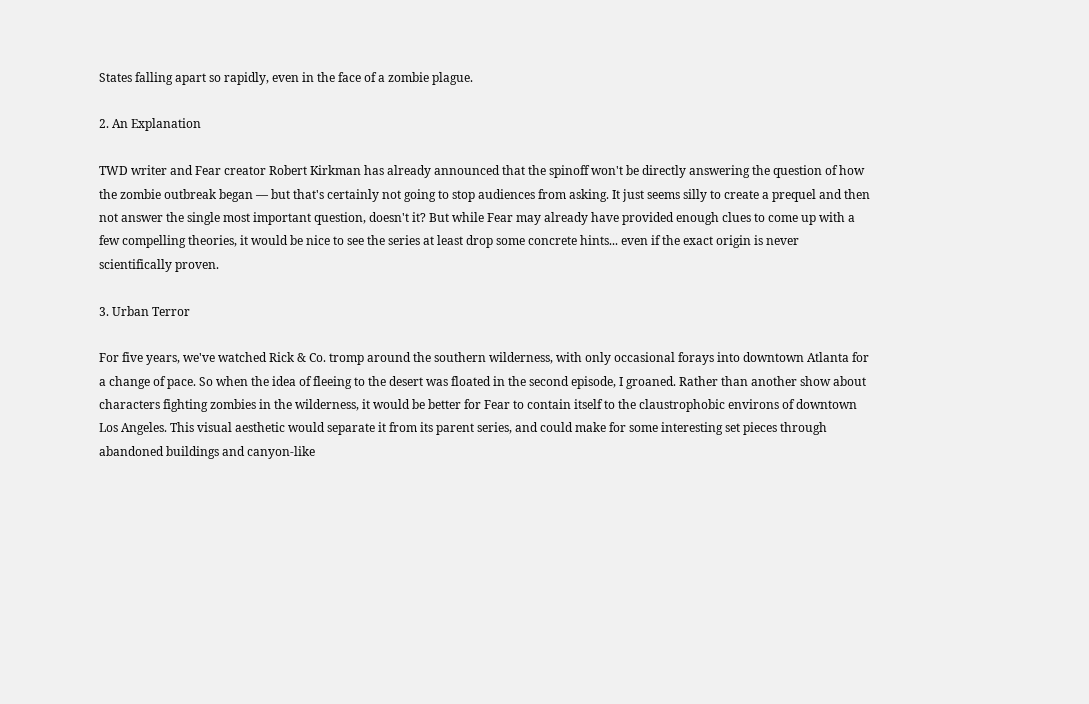States falling apart so rapidly, even in the face of a zombie plague.

2. An Explanation

TWD writer and Fear creator Robert Kirkman has already announced that the spinoff won't be directly answering the question of how the zombie outbreak began — but that's certainly not going to stop audiences from asking. It just seems silly to create a prequel and then not answer the single most important question, doesn't it? But while Fear may already have provided enough clues to come up with a few compelling theories, it would be nice to see the series at least drop some concrete hints... even if the exact origin is never scientifically proven.

3. Urban Terror

For five years, we've watched Rick & Co. tromp around the southern wilderness, with only occasional forays into downtown Atlanta for a change of pace. So when the idea of fleeing to the desert was floated in the second episode, I groaned. Rather than another show about characters fighting zombies in the wilderness, it would be better for Fear to contain itself to the claustrophobic environs of downtown Los Angeles. This visual aesthetic would separate it from its parent series, and could make for some interesting set pieces through abandoned buildings and canyon-like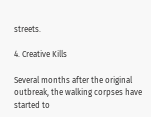streets.

4. Creative Kills

Several months after the original outbreak, the walking corpses have started to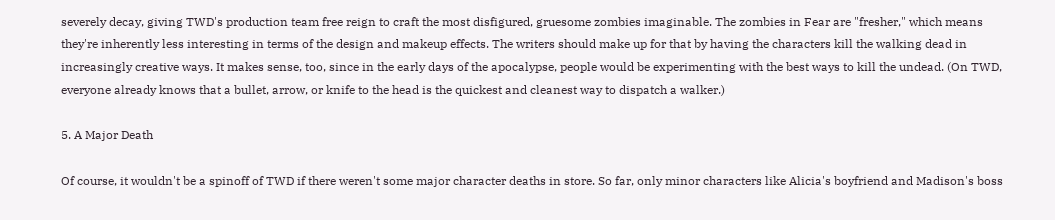severely decay, giving TWD's production team free reign to craft the most disfigured, gruesome zombies imaginable. The zombies in Fear are "fresher," which means they're inherently less interesting in terms of the design and makeup effects. The writers should make up for that by having the characters kill the walking dead in increasingly creative ways. It makes sense, too, since in the early days of the apocalypse, people would be experimenting with the best ways to kill the undead. (On TWD, everyone already knows that a bullet, arrow, or knife to the head is the quickest and cleanest way to dispatch a walker.)

5. A Major Death

Of course, it wouldn't be a spinoff of TWD if there weren't some major character deaths in store. So far, only minor characters like Alicia's boyfriend and Madison's boss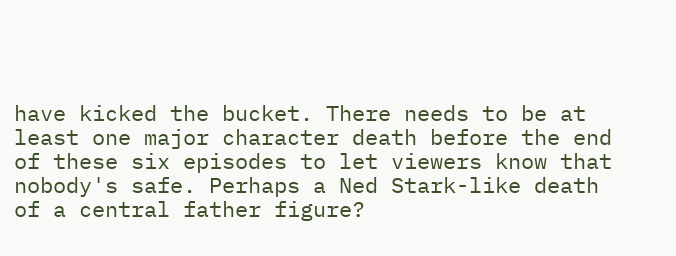have kicked the bucket. There needs to be at least one major character death before the end of these six episodes to let viewers know that nobody's safe. Perhaps a Ned Stark-like death of a central father figure?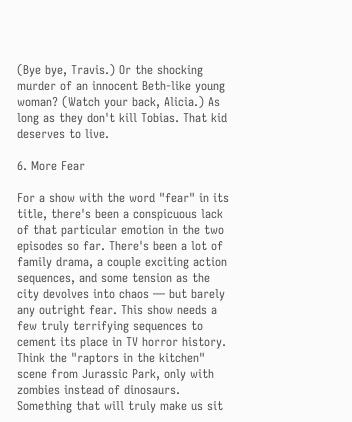(Bye bye, Travis.) Or the shocking murder of an innocent Beth-like young woman? (Watch your back, Alicia.) As long as they don't kill Tobias. That kid deserves to live.

6. More Fear

For a show with the word "fear" in its title, there's been a conspicuous lack of that particular emotion in the two episodes so far. There's been a lot of family drama, a couple exciting action sequences, and some tension as the city devolves into chaos — but barely any outright fear. This show needs a few truly terrifying sequences to cement its place in TV horror history. Think the "raptors in the kitchen" scene from Jurassic Park, only with zombies instead of dinosaurs. Something that will truly make us sit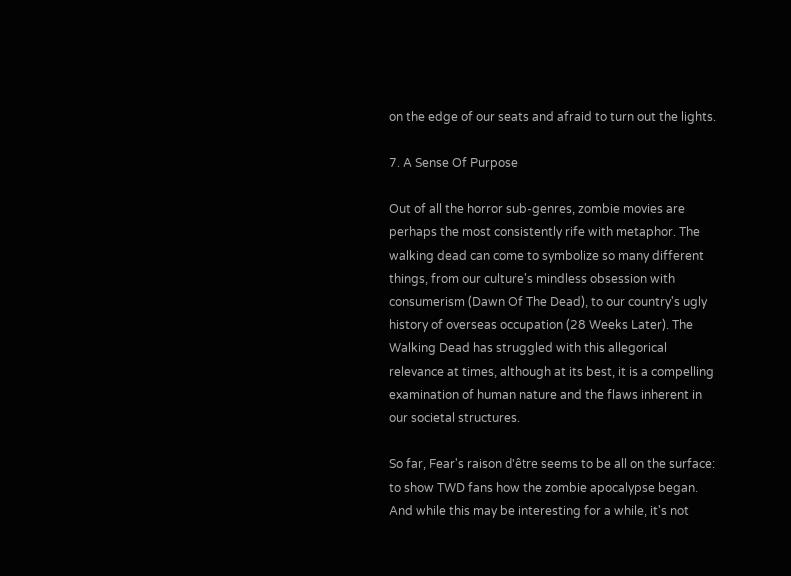on the edge of our seats and afraid to turn out the lights.

7. A Sense Of Purpose

Out of all the horror sub-genres, zombie movies are perhaps the most consistently rife with metaphor. The walking dead can come to symbolize so many different things, from our culture's mindless obsession with consumerism (Dawn Of The Dead), to our country's ugly history of overseas occupation (28 Weeks Later). The Walking Dead has struggled with this allegorical relevance at times, although at its best, it is a compelling examination of human nature and the flaws inherent in our societal structures.

So far, Fear's raison d'être seems to be all on the surface: to show TWD fans how the zombie apocalypse began. And while this may be interesting for a while, it's not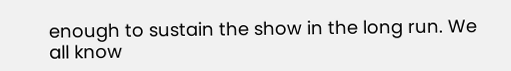enough to sustain the show in the long run. We all know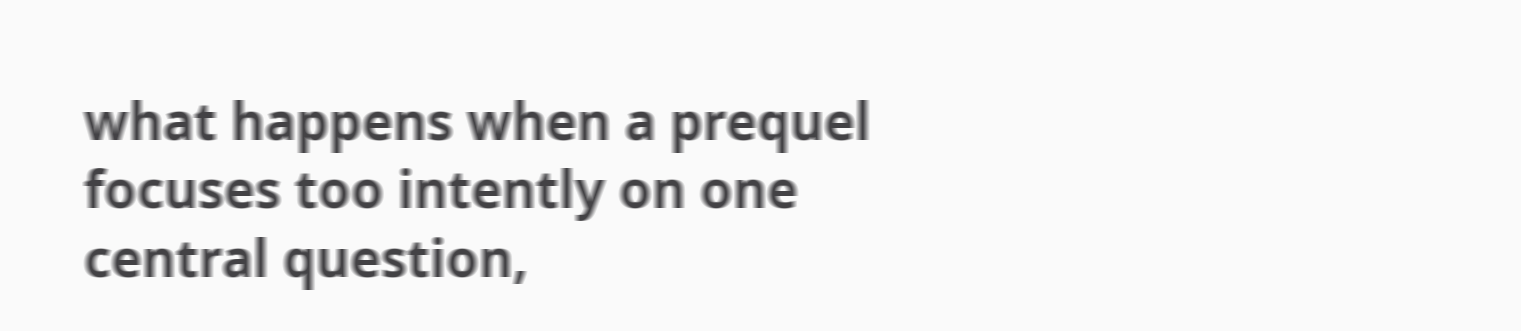what happens when a prequel focuses too intently on one central question,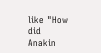like "How did Anakin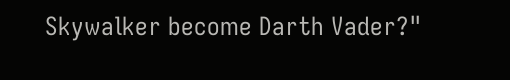Skywalker become Darth Vader?"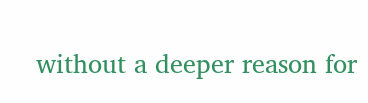without a deeper reason for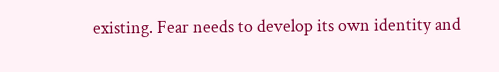existing. Fear needs to develop its own identity and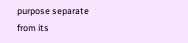purpose separate from its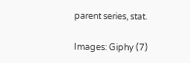parent series, stat.

Images: Giphy (7)